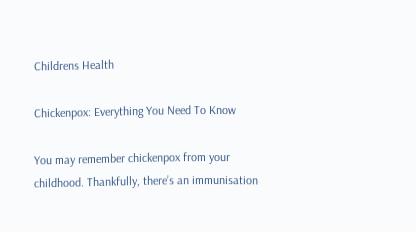Childrens Health

Chickenpox: Everything You Need To Know

You may remember chickenpox from your childhood. Thankfully, there’s an immunisation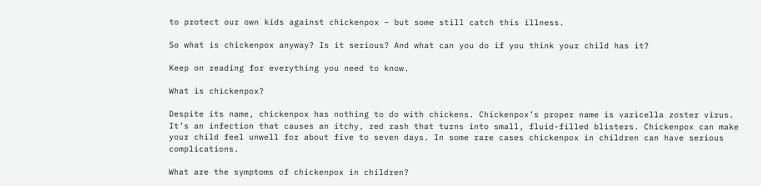to protect our own kids against chickenpox – but some still catch this illness.

So what is chickenpox anyway? Is it serious? And what can you do if you think your child has it?

Keep on reading for everything you need to know.

What is chickenpox?

Despite its name, chickenpox has nothing to do with chickens. Chickenpox’s proper name is varicella zoster virus. It’s an infection that causes an itchy, red rash that turns into small, fluid-filled blisters. Chickenpox can make your child feel unwell for about five to seven days. In some rare cases chickenpox in children can have serious complications.

What are the symptoms of chickenpox in children?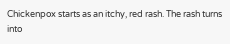Chickenpox starts as an itchy, red rash. The rash turns into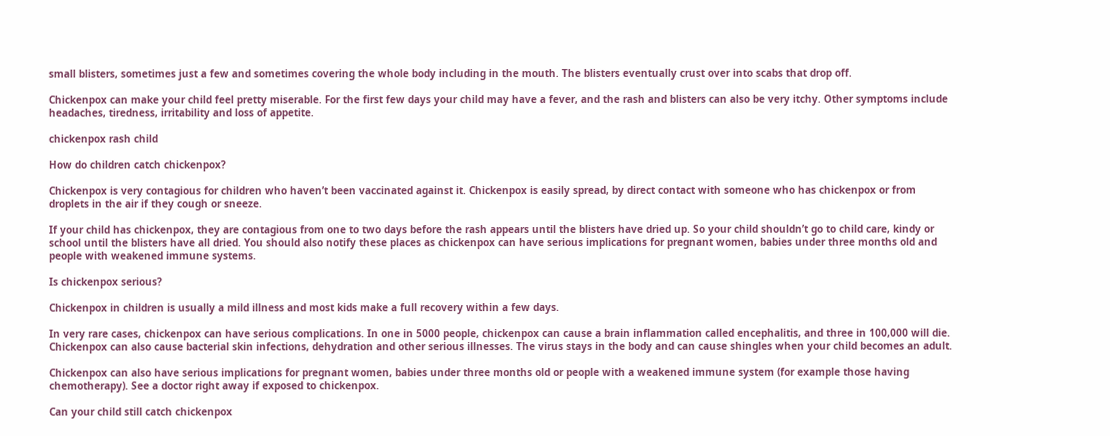small blisters, sometimes just a few and sometimes covering the whole body including in the mouth. The blisters eventually crust over into scabs that drop off.

Chickenpox can make your child feel pretty miserable. For the first few days your child may have a fever, and the rash and blisters can also be very itchy. Other symptoms include headaches, tiredness, irritability and loss of appetite.

chickenpox rash child

How do children catch chickenpox?

Chickenpox is very contagious for children who haven’t been vaccinated against it. Chickenpox is easily spread, by direct contact with someone who has chickenpox or from droplets in the air if they cough or sneeze.

If your child has chickenpox, they are contagious from one to two days before the rash appears until the blisters have dried up. So your child shouldn’t go to child care, kindy or school until the blisters have all dried. You should also notify these places as chickenpox can have serious implications for pregnant women, babies under three months old and people with weakened immune systems.

Is chickenpox serious?

Chickenpox in children is usually a mild illness and most kids make a full recovery within a few days.

In very rare cases, chickenpox can have serious complications. In one in 5000 people, chickenpox can cause a brain inflammation called encephalitis, and three in 100,000 will die. Chickenpox can also cause bacterial skin infections, dehydration and other serious illnesses. The virus stays in the body and can cause shingles when your child becomes an adult.

Chickenpox can also have serious implications for pregnant women, babies under three months old or people with a weakened immune system (for example those having chemotherapy). See a doctor right away if exposed to chickenpox.

Can your child still catch chickenpox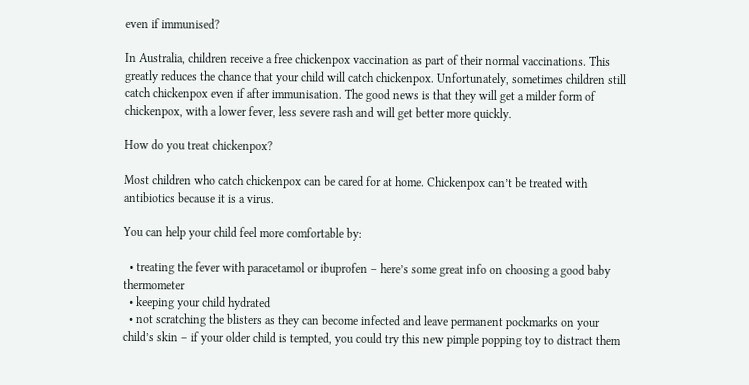even if immunised?

In Australia, children receive a free chickenpox vaccination as part of their normal vaccinations. This greatly reduces the chance that your child will catch chickenpox. Unfortunately, sometimes children still catch chickenpox even if after immunisation. The good news is that they will get a milder form of chickenpox, with a lower fever, less severe rash and will get better more quickly.

How do you treat chickenpox?

Most children who catch chickenpox can be cared for at home. Chickenpox can’t be treated with antibiotics because it is a virus.

You can help your child feel more comfortable by:

  • treating the fever with paracetamol or ibuprofen – here’s some great info on choosing a good baby thermometer
  • keeping your child hydrated
  • not scratching the blisters as they can become infected and leave permanent pockmarks on your child’s skin – if your older child is tempted, you could try this new pimple popping toy to distract them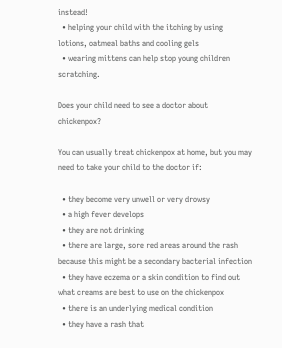instead!
  • helping your child with the itching by using lotions, oatmeal baths and cooling gels
  • wearing mittens can help stop young children scratching.

Does your child need to see a doctor about chickenpox?

You can usually treat chickenpox at home, but you may need to take your child to the doctor if:

  • they become very unwell or very drowsy
  • a high fever develops
  • they are not drinking
  • there are large, sore red areas around the rash because this might be a secondary bacterial infection
  • they have eczema or a skin condition to find out what creams are best to use on the chickenpox
  • there is an underlying medical condition
  • they have a rash that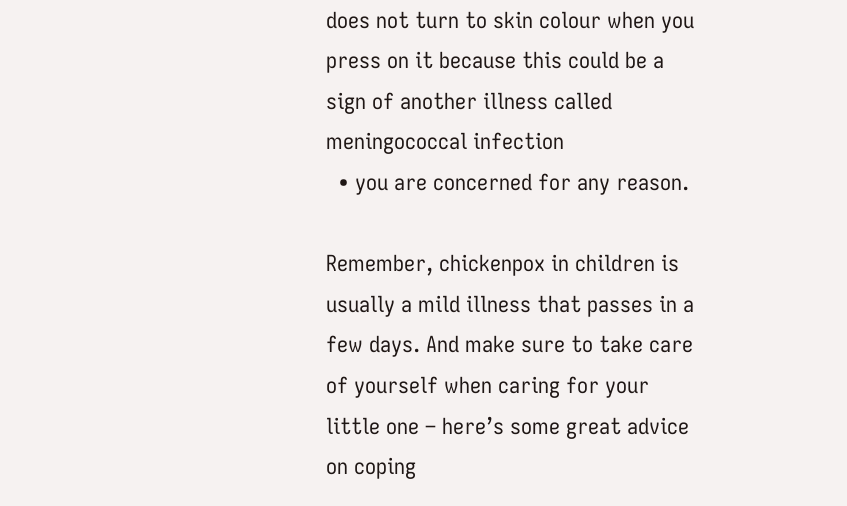does not turn to skin colour when you press on it because this could be a sign of another illness called meningococcal infection
  • you are concerned for any reason.

Remember, chickenpox in children is usually a mild illness that passes in a few days. And make sure to take care of yourself when caring for your little one – here’s some great advice on coping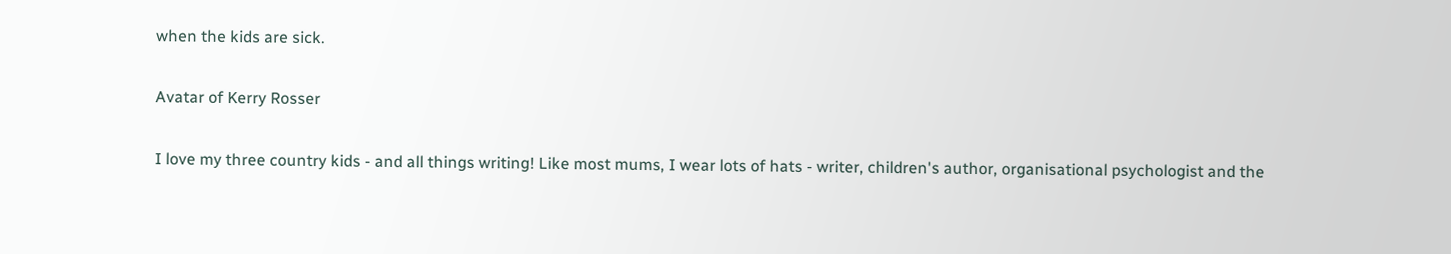when the kids are sick.

Avatar of Kerry Rosser

I love my three country kids - and all things writing! Like most mums, I wear lots of hats - writer, children's author, organisational psychologist and the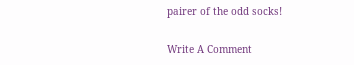pairer of the odd socks!

Write A Comment